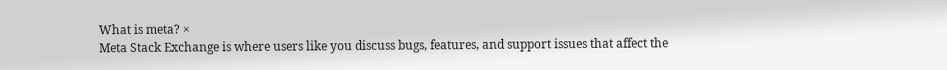What is meta? ×
Meta Stack Exchange is where users like you discuss bugs, features, and support issues that affect the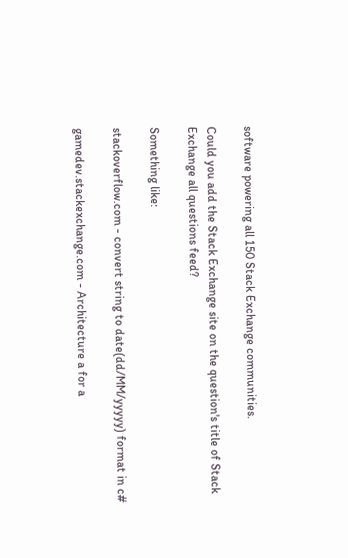software powering all 150 Stack Exchange communities.

Could you add the Stack Exchange site on the question's title of Stack Exchange all questions feed?

Something like:

stackoverflow.com - convert string to date(dd/MM/yyyyy) format in c#

gamedev.stackexchange.com - Architecture a for a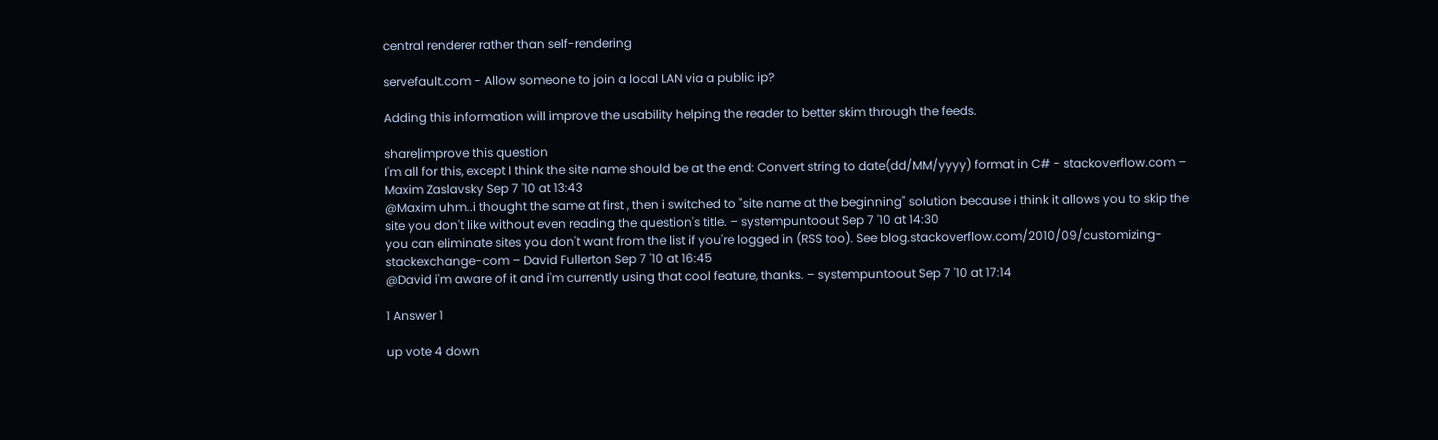central renderer rather than self-rendering

servefault.com - Allow someone to join a local LAN via a public ip?

Adding this information will improve the usability helping the reader to better skim through the feeds.

share|improve this question
I'm all for this, except I think the site name should be at the end: Convert string to date(dd/MM/yyyy) format in C# - stackoverflow.com – Maxim Zaslavsky Sep 7 '10 at 13:43
@Maxim uhm..i thought the same at first , then i switched to "site name at the beginning" solution because i think it allows you to skip the site you don't like without even reading the question's title. – systempuntoout Sep 7 '10 at 14:30
you can eliminate sites you don't want from the list if you're logged in (RSS too). See blog.stackoverflow.com/2010/09/customizing-stackexchange-com – David Fullerton Sep 7 '10 at 16:45
@David i'm aware of it and i'm currently using that cool feature, thanks. – systempuntoout Sep 7 '10 at 17:14

1 Answer 1

up vote 4 down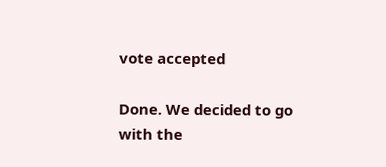vote accepted

Done. We decided to go with the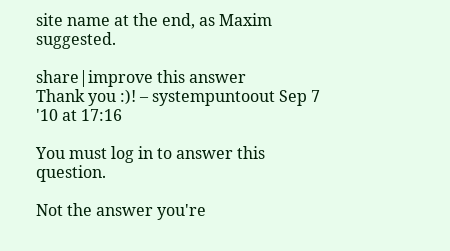site name at the end, as Maxim suggested.

share|improve this answer
Thank you :)! – systempuntoout Sep 7 '10 at 17:16

You must log in to answer this question.

Not the answer you're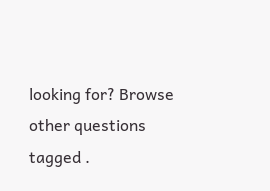looking for? Browse other questions tagged .